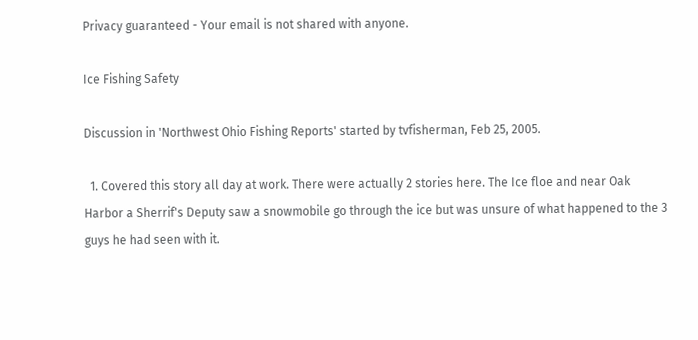Privacy guaranteed - Your email is not shared with anyone.

Ice Fishing Safety

Discussion in 'Northwest Ohio Fishing Reports' started by tvfisherman, Feb 25, 2005.

  1. Covered this story all day at work. There were actually 2 stories here. The Ice floe and near Oak Harbor a Sherrif's Deputy saw a snowmobile go through the ice but was unsure of what happened to the 3 guys he had seen with it.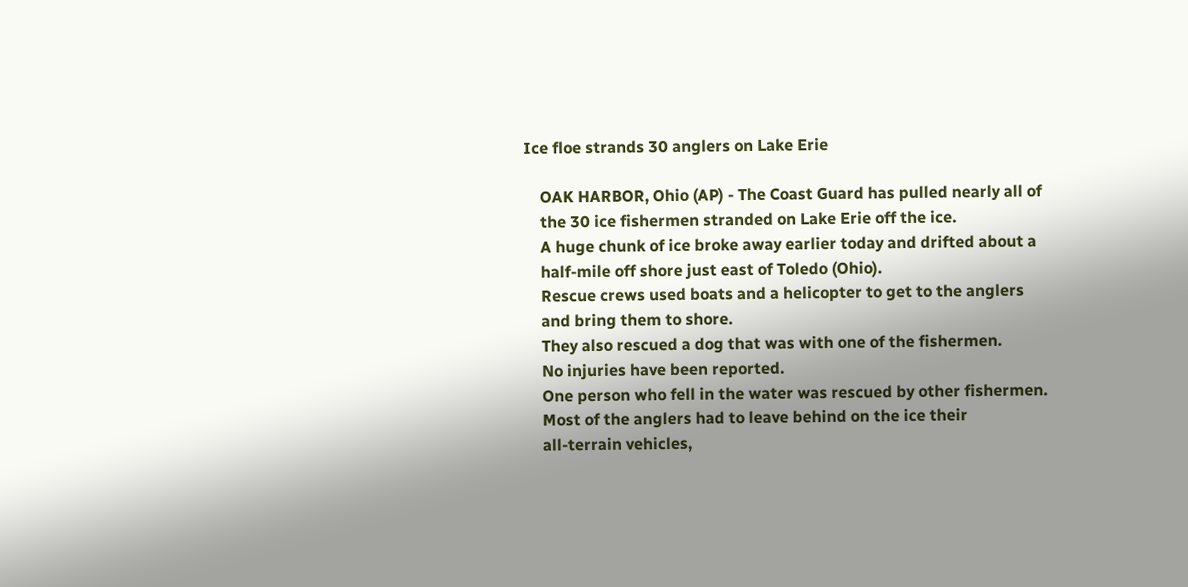Ice floe strands 30 anglers on Lake Erie

    OAK HARBOR, Ohio (AP) - The Coast Guard has pulled nearly all of
    the 30 ice fishermen stranded on Lake Erie off the ice.
    A huge chunk of ice broke away earlier today and drifted about a
    half-mile off shore just east of Toledo (Ohio).
    Rescue crews used boats and a helicopter to get to the anglers
    and bring them to shore.
    They also rescued a dog that was with one of the fishermen.
    No injuries have been reported.
    One person who fell in the water was rescued by other fishermen.
    Most of the anglers had to leave behind on the ice their
    all-terrain vehicles,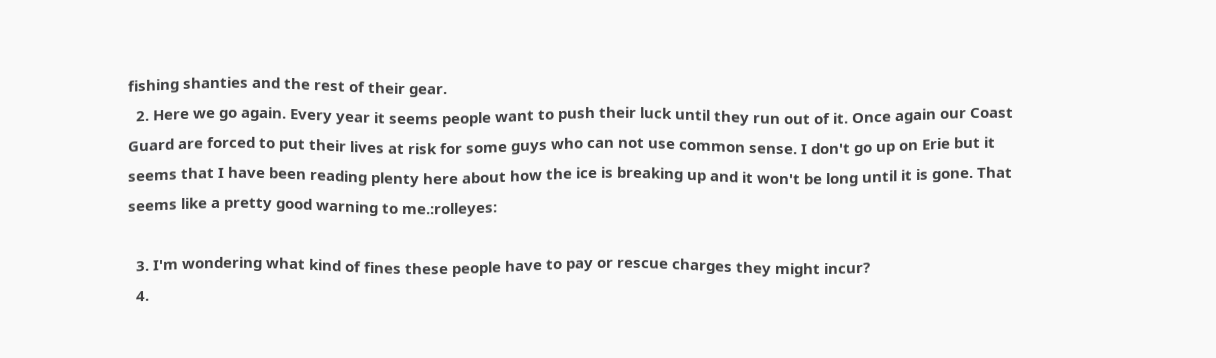fishing shanties and the rest of their gear.
  2. Here we go again. Every year it seems people want to push their luck until they run out of it. Once again our Coast Guard are forced to put their lives at risk for some guys who can not use common sense. I don't go up on Erie but it seems that I have been reading plenty here about how the ice is breaking up and it won't be long until it is gone. That seems like a pretty good warning to me.:rolleyes:

  3. I'm wondering what kind of fines these people have to pay or rescue charges they might incur?
  4.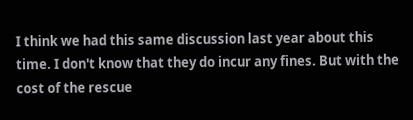I think we had this same discussion last year about this time. I don't know that they do incur any fines. But with the cost of the rescue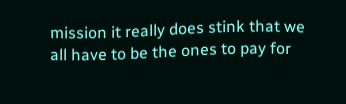mission it really does stink that we all have to be the ones to pay for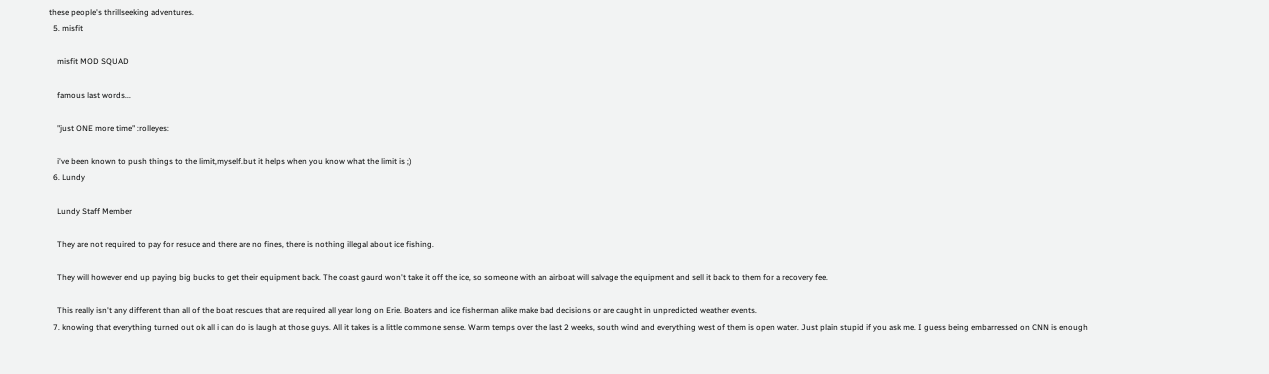these people's thrillseeking adventures.
  5. misfit

    misfit MOD SQUAD

    famous last words...

    "just ONE more time" :rolleyes:

    i've been known to push things to the limit,myself.but it helps when you know what the limit is ;)
  6. Lundy

    Lundy Staff Member

    They are not required to pay for resuce and there are no fines, there is nothing illegal about ice fishing.

    They will however end up paying big bucks to get their equipment back. The coast gaurd won't take it off the ice, so someone with an airboat will salvage the equipment and sell it back to them for a recovery fee.

    This really isn't any different than all of the boat rescues that are required all year long on Erie. Boaters and ice fisherman alike make bad decisions or are caught in unpredicted weather events.
  7. knowing that everything turned out ok all i can do is laugh at those guys. All it takes is a little commone sense. Warm temps over the last 2 weeks, south wind and everything west of them is open water. Just plain stupid if you ask me. I guess being embarressed on CNN is enough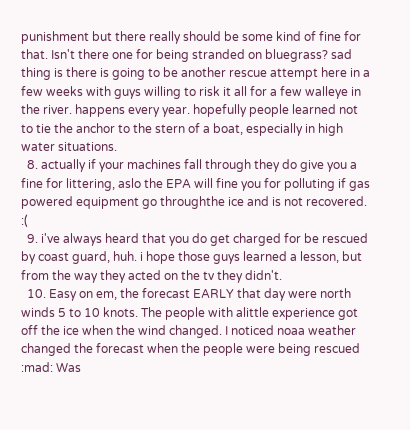punishment but there really should be some kind of fine for that. Isn't there one for being stranded on bluegrass? sad thing is there is going to be another rescue attempt here in a few weeks with guys willing to risk it all for a few walleye in the river. happens every year. hopefully people learned not to tie the anchor to the stern of a boat, especially in high water situations.
  8. actually if your machines fall through they do give you a fine for littering, aslo the EPA will fine you for polluting if gas powered equipment go throughthe ice and is not recovered. :(
  9. i've always heard that you do get charged for be rescued by coast guard, huh. i hope those guys learned a lesson, but from the way they acted on the tv they didn't.
  10. Easy on em, the forecast EARLY that day were north winds 5 to 10 knots. The people with alittle experience got off the ice when the wind changed. I noticed noaa weather changed the forecast when the people were being rescued :mad: Was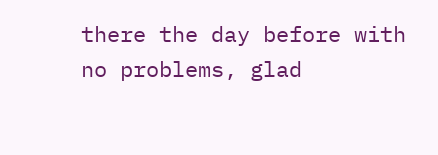there the day before with no problems, glad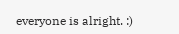everyone is alright. :)